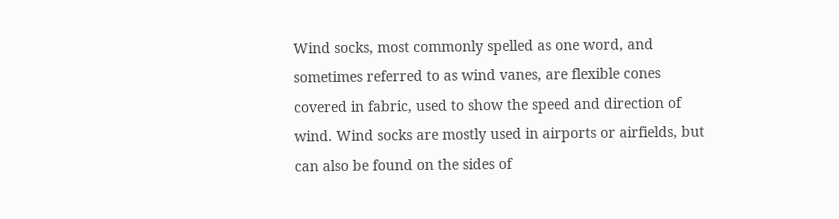Wind socks, most commonly spelled as one word, and sometimes referred to as wind vanes, are flexible cones covered in fabric, used to show the speed and direction of wind. Wind socks are mostly used in airports or airfields, but can also be found on the sides of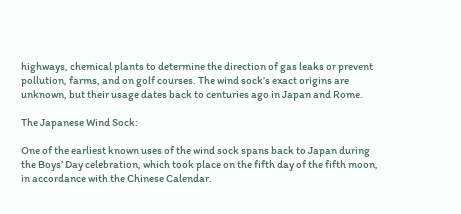highways, chemical plants to determine the direction of gas leaks or prevent pollution, farms, and on golf courses. The wind sock’s exact origins are unknown, but their usage dates back to centuries ago in Japan and Rome.

The Japanese Wind Sock:

One of the earliest known uses of the wind sock spans back to Japan during the Boys’ Day celebration, which took place on the fifth day of the fifth moon, in accordance with the Chinese Calendar.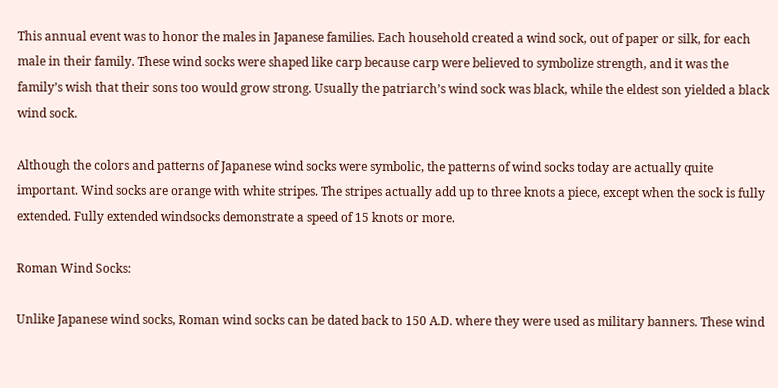This annual event was to honor the males in Japanese families. Each household created a wind sock, out of paper or silk, for each male in their family. These wind socks were shaped like carp because carp were believed to symbolize strength, and it was the family’s wish that their sons too would grow strong. Usually the patriarch’s wind sock was black, while the eldest son yielded a black wind sock.

Although the colors and patterns of Japanese wind socks were symbolic, the patterns of wind socks today are actually quite important. Wind socks are orange with white stripes. The stripes actually add up to three knots a piece, except when the sock is fully extended. Fully extended windsocks demonstrate a speed of 15 knots or more.

Roman Wind Socks:

Unlike Japanese wind socks, Roman wind socks can be dated back to 150 A.D. where they were used as military banners. These wind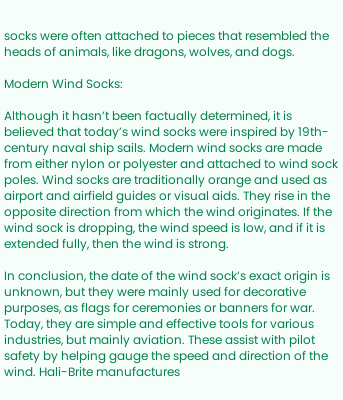socks were often attached to pieces that resembled the heads of animals, like dragons, wolves, and dogs.

Modern Wind Socks:

Although it hasn’t been factually determined, it is believed that today’s wind socks were inspired by 19th-century naval ship sails. Modern wind socks are made from either nylon or polyester and attached to wind sock poles. Wind socks are traditionally orange and used as airport and airfield guides or visual aids. They rise in the opposite direction from which the wind originates. If the wind sock is dropping, the wind speed is low, and if it is extended fully, then the wind is strong.

In conclusion, the date of the wind sock’s exact origin is unknown, but they were mainly used for decorative purposes, as flags for ceremonies or banners for war. Today, they are simple and effective tools for various industries, but mainly aviation. These assist with pilot safety by helping gauge the speed and direction of the wind. Hali-Brite manufactures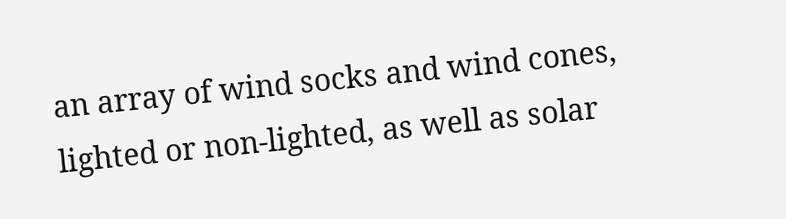an array of wind socks and wind cones, lighted or non-lighted, as well as solar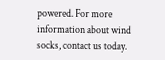powered. For more information about wind socks, contact us today.